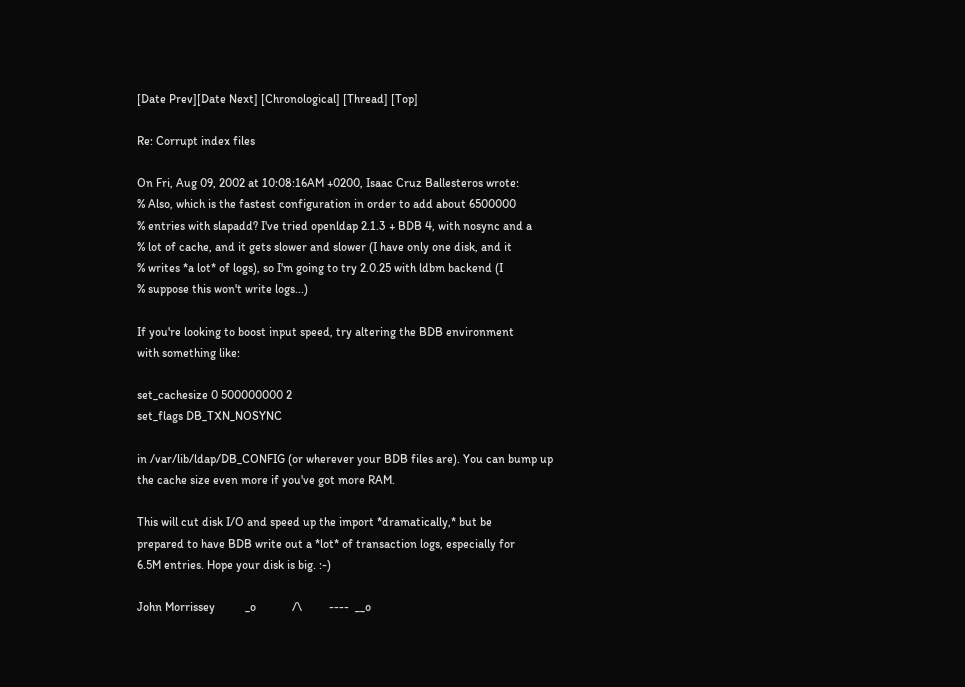[Date Prev][Date Next] [Chronological] [Thread] [Top]

Re: Corrupt index files

On Fri, Aug 09, 2002 at 10:08:16AM +0200, Isaac Cruz Ballesteros wrote:
% Also, which is the fastest configuration in order to add about 6500000
% entries with slapadd? I've tried openldap 2.1.3 + BDB 4, with nosync and a
% lot of cache, and it gets slower and slower (I have only one disk, and it
% writes *a lot* of logs), so I'm going to try 2.0.25 with ldbm backend (I
% suppose this won't write logs...)

If you're looking to boost input speed, try altering the BDB environment
with something like:

set_cachesize 0 500000000 2
set_flags DB_TXN_NOSYNC

in /var/lib/ldap/DB_CONFIG (or wherever your BDB files are). You can bump up
the cache size even more if you've got more RAM.

This will cut disk I/O and speed up the import *dramatically,* but be
prepared to have BDB write out a *lot* of transaction logs, especially for
6.5M entries. Hope your disk is big. :-)

John Morrissey          _o            /\         ----  __o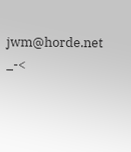jwm@horde.net        _-<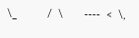\_          /  \       ----  <  \,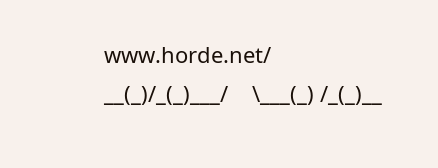www.horde.net/    __(_)/_(_)___/    \___(_) /_(_)__